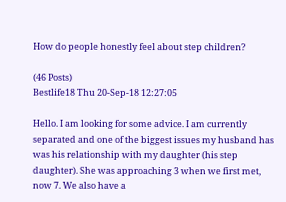How do people honestly feel about step children?

(46 Posts)
Bestlife18 Thu 20-Sep-18 12:27:05

Hello. I am looking for some advice. I am currently separated and one of the biggest issues my husband has was his relationship with my daughter (his step daughter). She was approaching 3 when we first met, now 7. We also have a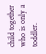child together who is only a toddler.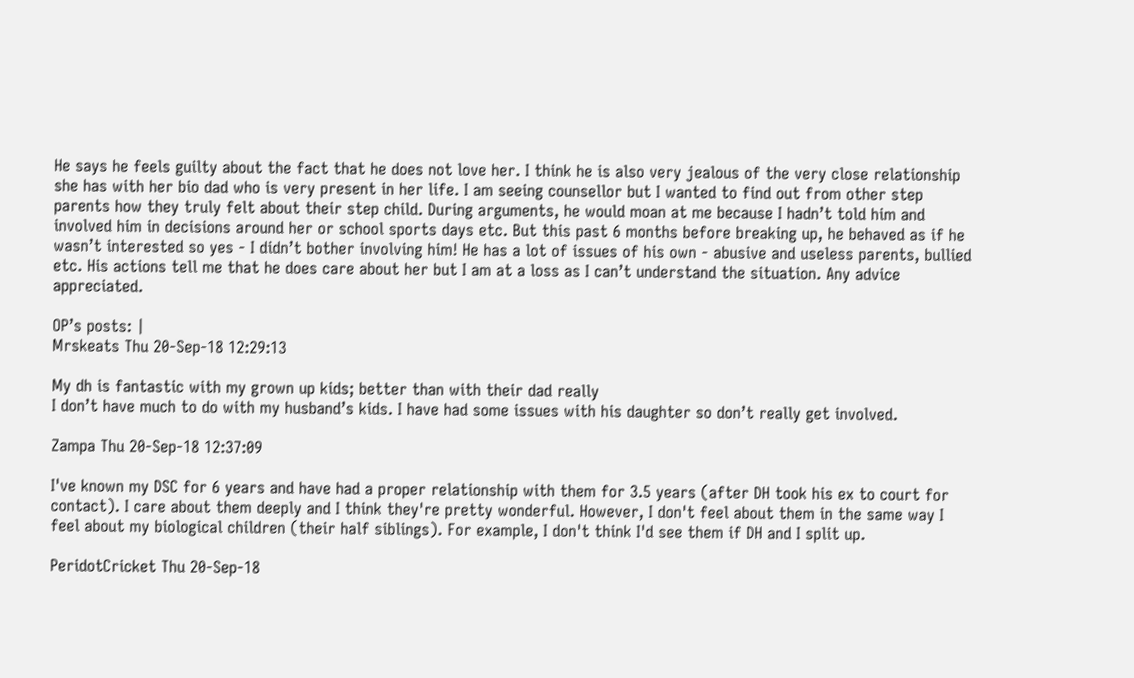He says he feels guilty about the fact that he does not love her. I think he is also very jealous of the very close relationship she has with her bio dad who is very present in her life. I am seeing counsellor but I wanted to find out from other step parents how they truly felt about their step child. During arguments, he would moan at me because I hadn’t told him and involved him in decisions around her or school sports days etc. But this past 6 months before breaking up, he behaved as if he wasn’t interested so yes - I didn’t bother involving him! He has a lot of issues of his own - abusive and useless parents, bullied etc. His actions tell me that he does care about her but I am at a loss as I can’t understand the situation. Any advice appreciated.

OP’s posts: |
Mrskeats Thu 20-Sep-18 12:29:13

My dh is fantastic with my grown up kids; better than with their dad really
I don’t have much to do with my husband’s kids. I have had some issues with his daughter so don’t really get involved.

Zampa Thu 20-Sep-18 12:37:09

I've known my DSC for 6 years and have had a proper relationship with them for 3.5 years (after DH took his ex to court for contact). I care about them deeply and I think they're pretty wonderful. However, I don't feel about them in the same way I feel about my biological children (their half siblings). For example, I don't think I'd see them if DH and I split up.

PeridotCricket Thu 20-Sep-18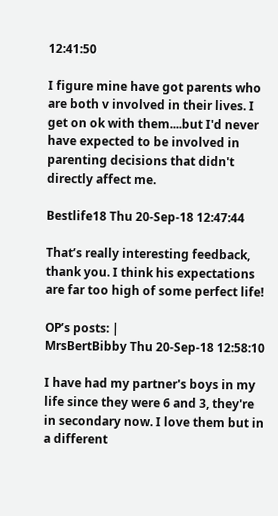12:41:50

I figure mine have got parents who are both v involved in their lives. I get on ok with them....but I'd never have expected to be involved in parenting decisions that didn't directly affect me.

Bestlife18 Thu 20-Sep-18 12:47:44

That’s really interesting feedback, thank you. I think his expectations are far too high of some perfect life!

OP’s posts: |
MrsBertBibby Thu 20-Sep-18 12:58:10

I have had my partner's boys in my life since they were 6 and 3, they're in secondary now. I love them but in a different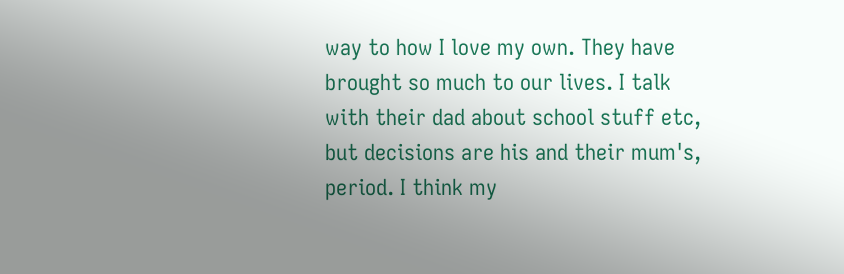way to how I love my own. They have brought so much to our lives. I talk with their dad about school stuff etc, but decisions are his and their mum's, period. I think my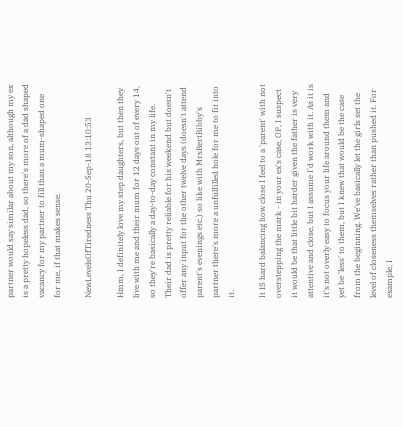partner would say similar about my son, although my ex is a pretty hopeless dad, so there's more of a dad shaped vacancy for my partner to fill than a mum-shaped one for me, if that makes sense.

NewLevelsOfTiredness Thu 20-Sep-18 13:10:53

Hmm, I definitely love my step daughters, but then they live with me and their mum for 12 days out of every 14, so they're basically a day-to-day constant in my life. Their dad is pretty reliable for his weekend but doesn't offer any input for the other twelve days (doesn't attend parent's evenings etc.) so like with MrsBertBibby's partner there's more a unfulfilled hole for me to fit into it.

It IS hard balancing how close I feel to a 'parent' with not overstepping the mark - in your ex's case, OP, I suspect it would be that little bit harder given the father is very attentive and close, but I assume I'd work with it. As it is it's not overly easy to focus your life around them and yet be 'less' to them, but I knew that would be the case from the beginning. We've basically let the girls set the level of closeness themselves rather than pushed it. For example, I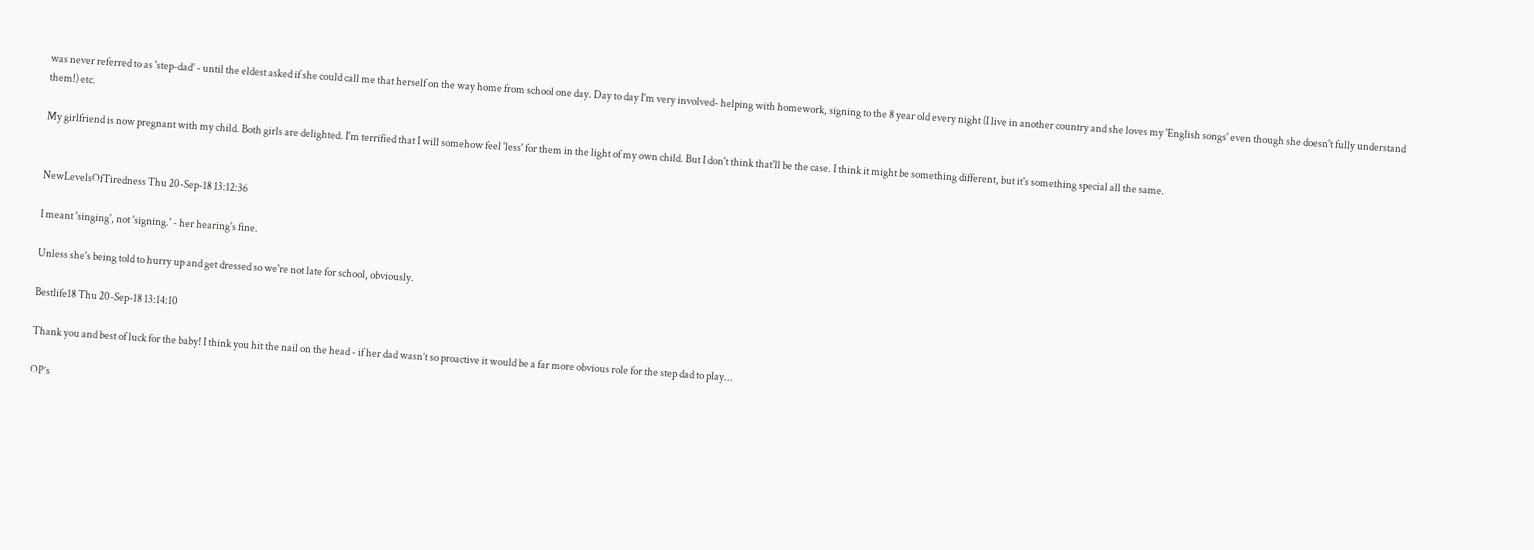was never referred to as 'step-dad' - until the eldest asked if she could call me that herself on the way home from school one day. Day to day I'm very involved- helping with homework, signing to the 8 year old every night (I live in another country and she loves my 'English songs' even though she doesn't fully understand them!) etc.

My girlfriend is now pregnant with my child. Both girls are delighted. I'm terrified that I will somehow feel 'less' for them in the light of my own child. But I don't think that'll be the case. I think it might be something different, but it's something special all the same.


NewLevelsOfTiredness Thu 20-Sep-18 13:12:36

I meant 'singing', not 'signing.' - her hearing's fine.

Unless she's being told to hurry up and get dressed so we're not late for school, obviously.

Bestlife18 Thu 20-Sep-18 13:14:10

Thank you and best of luck for the baby! I think you hit the nail on the head - if her dad wasn’t so proactive it would be a far more obvious role for the step dad to play...

OP’s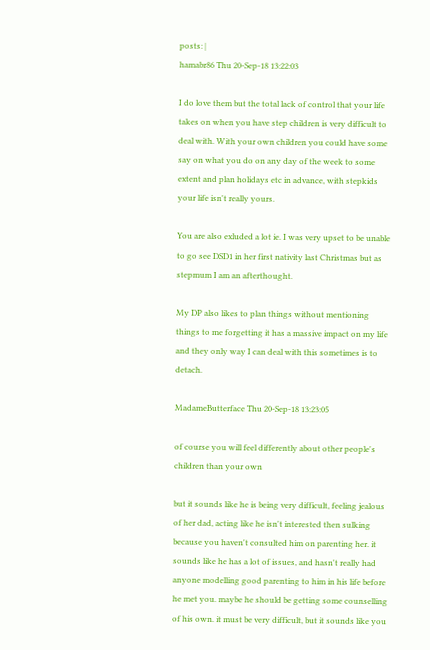posts: |
hamabr86 Thu 20-Sep-18 13:22:03

I do love them but the total lack of control that your life takes on when you have step children is very difficult to deal with. With your own children you could have some say on what you do on any day of the week to some extent and plan holidays etc in advance, with stepkids your life isn't really yours.

You are also exluded a lot ie. I was very upset to be unable to go see DSD1 in her first nativity last Christmas but as stepmum I am an afterthought.

My DP also likes to plan things without mentioning things to me forgetting it has a massive impact on my life and they only way I can deal with this sometimes is to detach.

MadameButterface Thu 20-Sep-18 13:23:05

of course you will feel differently about other people's children than your own

but it sounds like he is being very difficult, feeling jealous of her dad, acting like he isn't interested then sulking because you haven't consulted him on parenting her. it sounds like he has a lot of issues, and hasn't really had anyone modelling good parenting to him in his life before he met you. maybe he should be getting some counselling of his own. it must be very difficult, but it sounds like you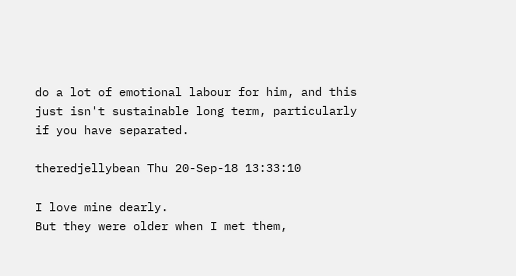do a lot of emotional labour for him, and this just isn't sustainable long term, particularly if you have separated.

theredjellybean Thu 20-Sep-18 13:33:10

I love mine dearly.
But they were older when I met them,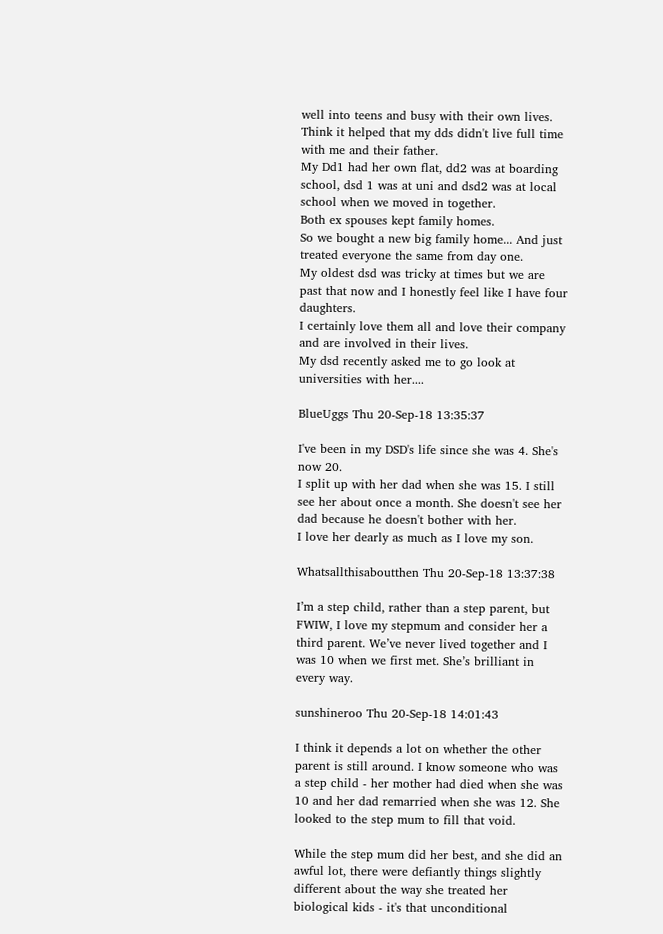well into teens and busy with their own lives.
Think it helped that my dds didn't live full time with me and their father.
My Dd1 had her own flat, dd2 was at boarding school, dsd 1 was at uni and dsd2 was at local school when we moved in together.
Both ex spouses kept family homes.
So we bought a new big family home... And just treated everyone the same from day one.
My oldest dsd was tricky at times but we are past that now and I honestly feel like I have four daughters.
I certainly love them all and love their company and are involved in their lives.
My dsd recently asked me to go look at universities with her....

BlueUggs Thu 20-Sep-18 13:35:37

I've been in my DSD's life since she was 4. She's now 20.
I split up with her dad when she was 15. I still see her about once a month. She doesn't see her dad because he doesn't bother with her.
I love her dearly as much as I love my son.

Whatsallthisaboutthen Thu 20-Sep-18 13:37:38

I’m a step child, rather than a step parent, but FWIW, I love my stepmum and consider her a third parent. We’ve never lived together and I was 10 when we first met. She’s brilliant in every way.

sunshineroo Thu 20-Sep-18 14:01:43

I think it depends a lot on whether the other parent is still around. I know someone who was a step child - her mother had died when she was 10 and her dad remarried when she was 12. She looked to the step mum to fill that void.

While the step mum did her best, and she did an awful lot, there were defiantly things slightly different about the way she treated her biological kids - it's that unconditional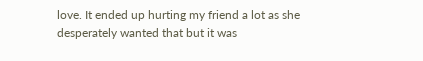love. It ended up hurting my friend a lot as she desperately wanted that but it was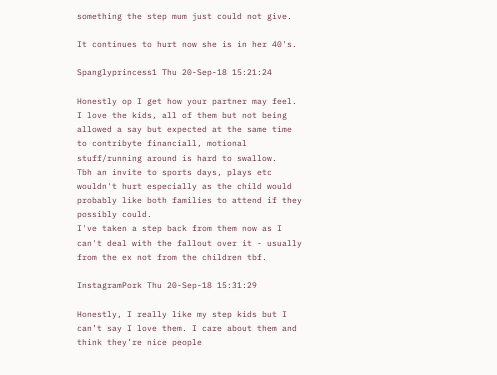something the step mum just could not give.

It continues to hurt now she is in her 40's.

Spanglyprincess1 Thu 20-Sep-18 15:21:24

Honestly op I get how your partner may feel. I love the kids, all of them but not being allowed a say but expected at the same time to contribyte financiall, motional stuff/running around is hard to swallow.
Tbh an invite to sports days, plays etc wouldn't hurt especially as the child would probably like both families to attend if they possibly could.
I've taken a step back from them now as I can't deal with the fallout over it - usually from the ex not from the children tbf.

InstagramPork Thu 20-Sep-18 15:31:29

Honestly, I really like my step kids but I can’t say I love them. I care about them and think they’re nice people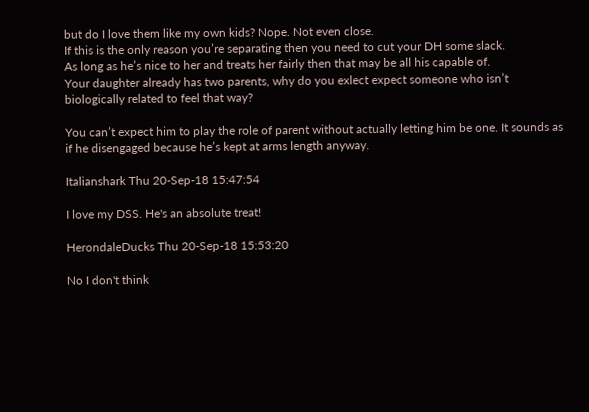but do I love them like my own kids? Nope. Not even close.
If this is the only reason you’re separating then you need to cut your DH some slack.
As long as he’s nice to her and treats her fairly then that may be all his capable of.
Your daughter already has two parents, why do you exlect expect someone who isn’t biologically related to feel that way?

You can’t expect him to play the role of parent without actually letting him be one. It sounds as if he disengaged because he’s kept at arms length anyway.

Italianshark Thu 20-Sep-18 15:47:54

I love my DSS. He's an absolute treat!

HerondaleDucks Thu 20-Sep-18 15:53:20

No I don't think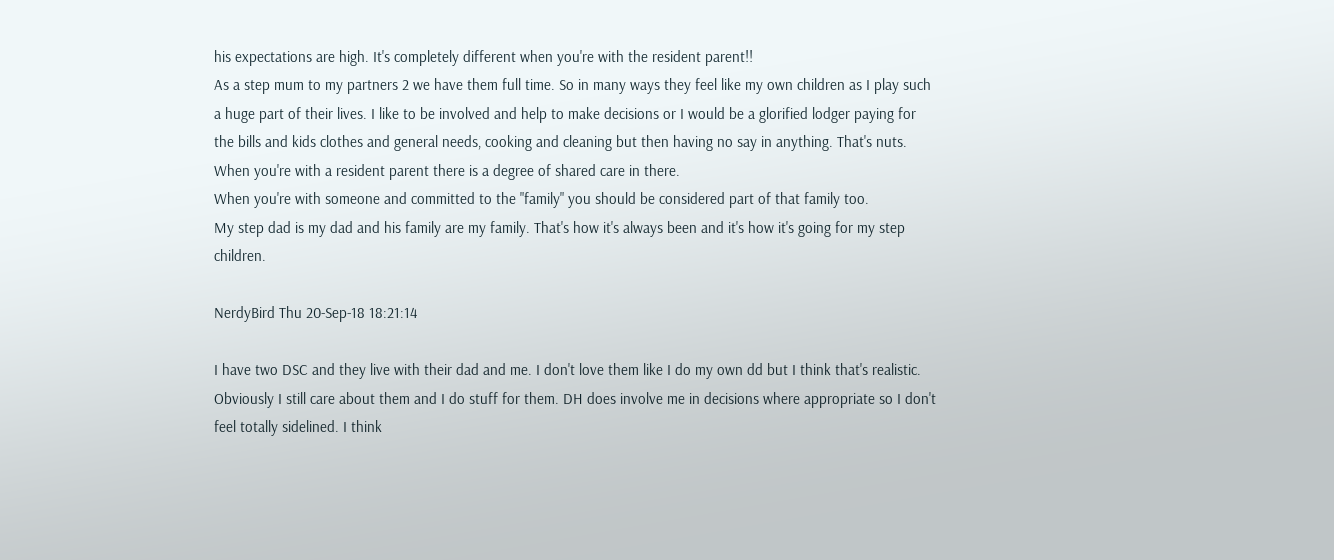his expectations are high. It's completely different when you're with the resident parent!!
As a step mum to my partners 2 we have them full time. So in many ways they feel like my own children as I play such a huge part of their lives. I like to be involved and help to make decisions or I would be a glorified lodger paying for the bills and kids clothes and general needs, cooking and cleaning but then having no say in anything. That's nuts. When you're with a resident parent there is a degree of shared care in there.
When you're with someone and committed to the "family" you should be considered part of that family too.
My step dad is my dad and his family are my family. That's how it's always been and it's how it's going for my step children.

NerdyBird Thu 20-Sep-18 18:21:14

I have two DSC and they live with their dad and me. I don't love them like I do my own dd but I think that's realistic. Obviously I still care about them and I do stuff for them. DH does involve me in decisions where appropriate so I don't feel totally sidelined. I think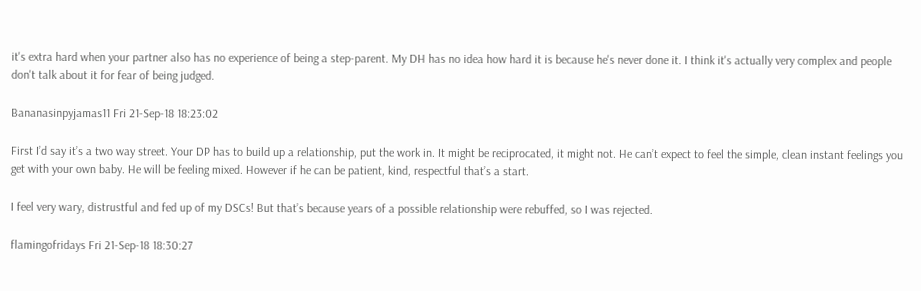it's extra hard when your partner also has no experience of being a step-parent. My DH has no idea how hard it is because he's never done it. I think it's actually very complex and people don't talk about it for fear of being judged.

Bananasinpyjamas11 Fri 21-Sep-18 18:23:02

First I’d say it’s a two way street. Your DP has to build up a relationship, put the work in. It might be reciprocated, it might not. He can’t expect to feel the simple, clean instant feelings you get with your own baby. He will be feeling mixed. However if he can be patient, kind, respectful that’s a start.

I feel very wary, distrustful and fed up of my DSCs! But that’s because years of a possible relationship were rebuffed, so I was rejected.

flamingofridays Fri 21-Sep-18 18:30:27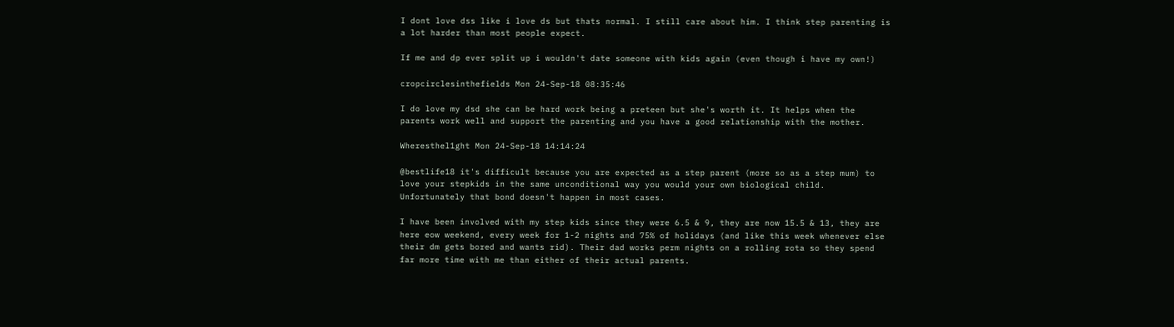I dont love dss like i love ds but thats normal. I still care about him. I think step parenting is a lot harder than most people expect.

If me and dp ever split up i wouldn't date someone with kids again (even though i have my own!)

cropcirclesinthefields Mon 24-Sep-18 08:35:46

I do love my dsd she can be hard work being a preteen but she's worth it. It helps when the parents work well and support the parenting and you have a good relationship with the mother.

Wheresthel1ght Mon 24-Sep-18 14:14:24

@bestlife18 it's difficult because you are expected as a step parent (more so as a step mum) to love your stepkids in the same unconditional way you would your own biological child. Unfortunately that bond doesn't happen in most cases.

I have been involved with my step kids since they were 6.5 & 9, they are now 15.5 & 13, they are here eow weekend, every week for 1-2 nights and 75% of holidays (and like this week whenever else their dm gets bored and wants rid). Their dad works perm nights on a rolling rota so they spend far more time with me than either of their actual parents.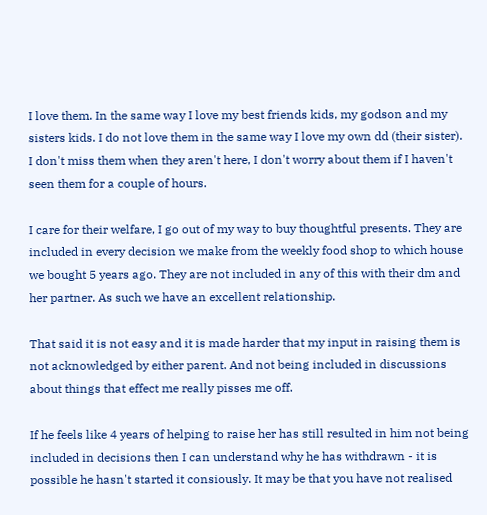I love them. In the same way I love my best friends kids, my godson and my sisters kids. I do not love them in the same way I love my own dd (their sister). I don't miss them when they aren't here, I don't worry about them if I haven't seen them for a couple of hours.

I care for their welfare, I go out of my way to buy thoughtful presents. They are included in every decision we make from the weekly food shop to which house we bought 5 years ago. They are not included in any of this with their dm and her partner. As such we have an excellent relationship.

That said it is not easy and it is made harder that my input in raising them is not acknowledged by either parent. And not being included in discussions about things that effect me really pisses me off.

If he feels like 4 years of helping to raise her has still resulted in him not being included in decisions then I can understand why he has withdrawn - it is possible he hasn't started it consiously. It may be that you have not realised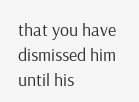that you have dismissed him until his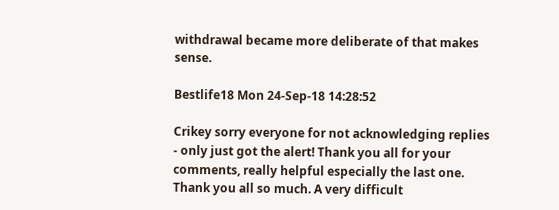withdrawal became more deliberate of that makes sense.

Bestlife18 Mon 24-Sep-18 14:28:52

Crikey sorry everyone for not acknowledging replies - only just got the alert! Thank you all for your comments, really helpful especially the last one. Thank you all so much. A very difficult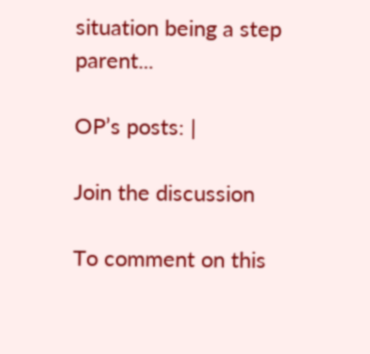situation being a step parent...

OP’s posts: |

Join the discussion

To comment on this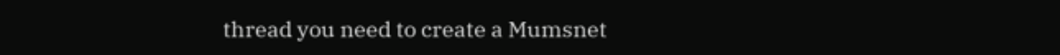thread you need to create a Mumsnet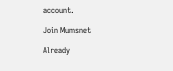account.

Join Mumsnet

Already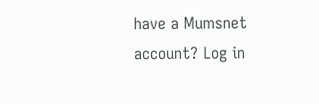have a Mumsnet account? Log in